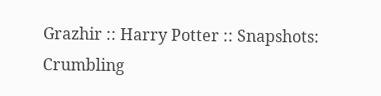Grazhir :: Harry Potter :: Snapshots: Crumbling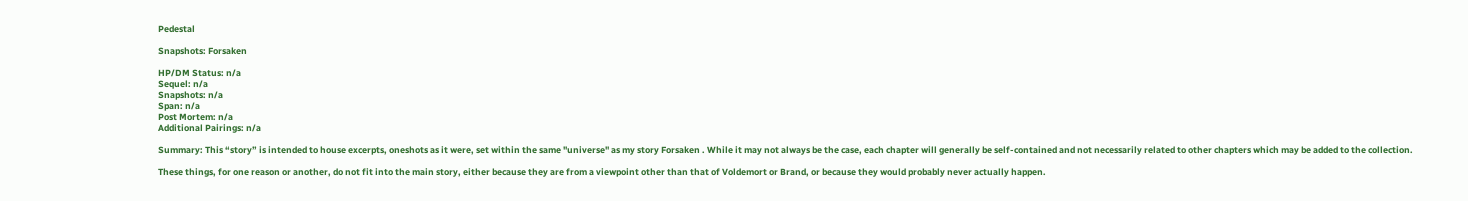Pedestal

Snapshots: Forsaken

HP/DM Status: n/a
Sequel: n/a
Snapshots: n/a
Span: n/a
Post Mortem: n/a
Additional Pairings: n/a

Summary: This “story” is intended to house excerpts, oneshots as it were, set within the same "universe" as my story Forsaken . While it may not always be the case, each chapter will generally be self-contained and not necessarily related to other chapters which may be added to the collection.

These things, for one reason or another, do not fit into the main story, either because they are from a viewpoint other than that of Voldemort or Brand, or because they would probably never actually happen.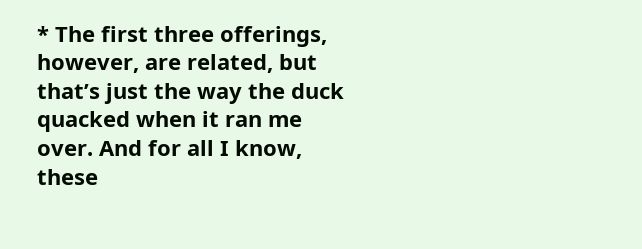* The first three offerings, however, are related, but that’s just the way the duck quacked when it ran me over. And for all I know, these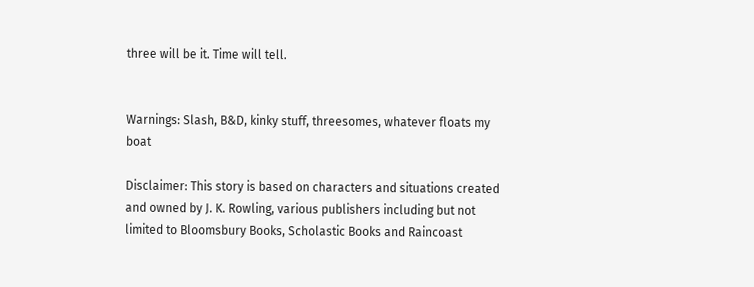three will be it. Time will tell.


Warnings: Slash, B&D, kinky stuff, threesomes, whatever floats my boat

Disclaimer: This story is based on characters and situations created and owned by J. K. Rowling, various publishers including but not limited to Bloomsbury Books, Scholastic Books and Raincoast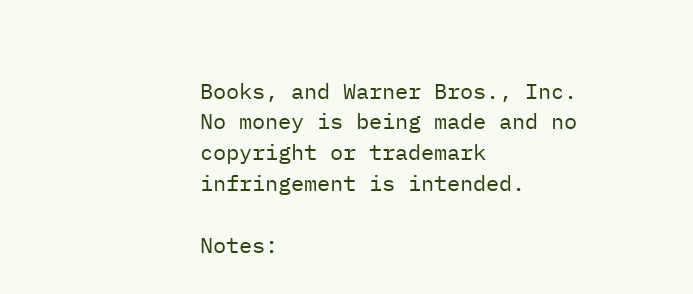Books, and Warner Bros., Inc. No money is being made and no copyright or trademark infringement is intended.

Notes: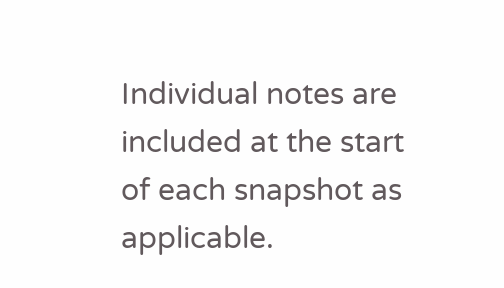Individual notes are included at the start of each snapshot as applicable.